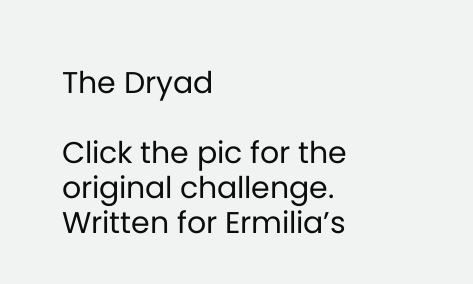The Dryad

Click the pic for the original challenge. Written for Ermilia’s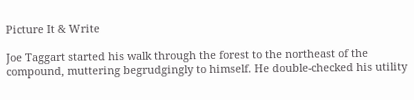Picture It & Write

Joe Taggart started his walk through the forest to the northeast of the compound, muttering begrudgingly to himself. He double-checked his utility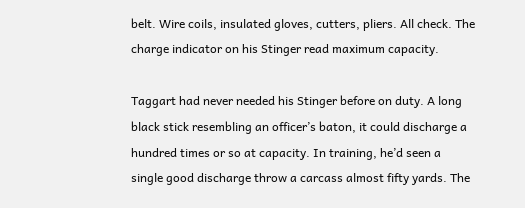belt. Wire coils, insulated gloves, cutters, pliers. All check. The charge indicator on his Stinger read maximum capacity.

Taggart had never needed his Stinger before on duty. A long black stick resembling an officer’s baton, it could discharge a hundred times or so at capacity. In training, he’d seen a single good discharge throw a carcass almost fifty yards. The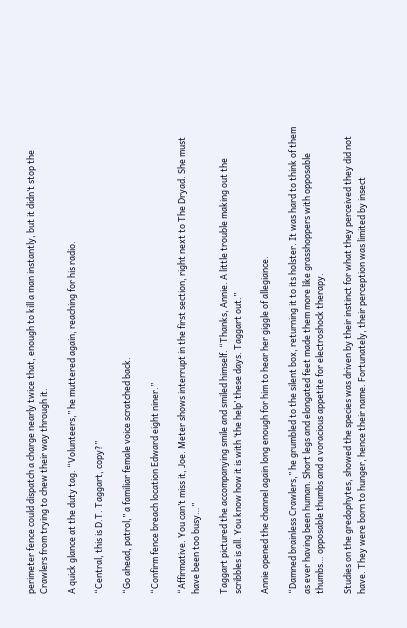perimeter fence could dispatch a charge nearly twice that, enough to kill a man instantly, but it didn’t stop the Crawlers from trying to chew their way through it.

A quick glance at the duty tag. “Volunteers,” he muttered again, reaching for his radio.

“Central, this is D.T. Taggart, copy?”

“Go ahead, patrol,” a familiar female voice scratched back.

“Confirm fence breach location Edward eight niner.”

“Affirmative. You can’t miss it, Joe. Meter shows interrupt in the first section, right next to The Dryad. She must have been too busy…”

Taggart pictured the accompanying smile and smiled himself. “Thanks, Annie. A little trouble making out the scribbles is all. You know how it is with ‘the help’ these days. Taggart out.”

Annie opened the channel again long enough for him to hear her giggle of allegiance.

“Damned brainless Crawlers,” he grumbled to the silent box, returning it to its holster. It was hard to think of them as ever having been human. Short legs and elongated feet made them more like grasshoppers with opposable thumbs… opposable thumbs and a voracious appetite for electroshock therapy.

Studies on the gredophytes, showed the species was driven by their instinct for what they perceived they did not have. They were born to hunger, hence their name. Fortunately, their perception was limited by insect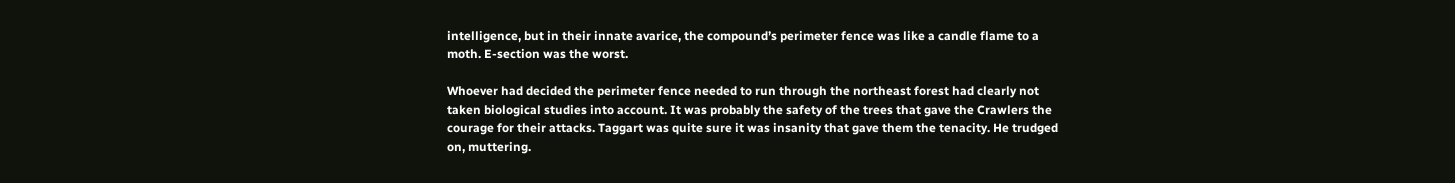intelligence, but in their innate avarice, the compound’s perimeter fence was like a candle flame to a moth. E-section was the worst.

Whoever had decided the perimeter fence needed to run through the northeast forest had clearly not taken biological studies into account. It was probably the safety of the trees that gave the Crawlers the courage for their attacks. Taggart was quite sure it was insanity that gave them the tenacity. He trudged on, muttering.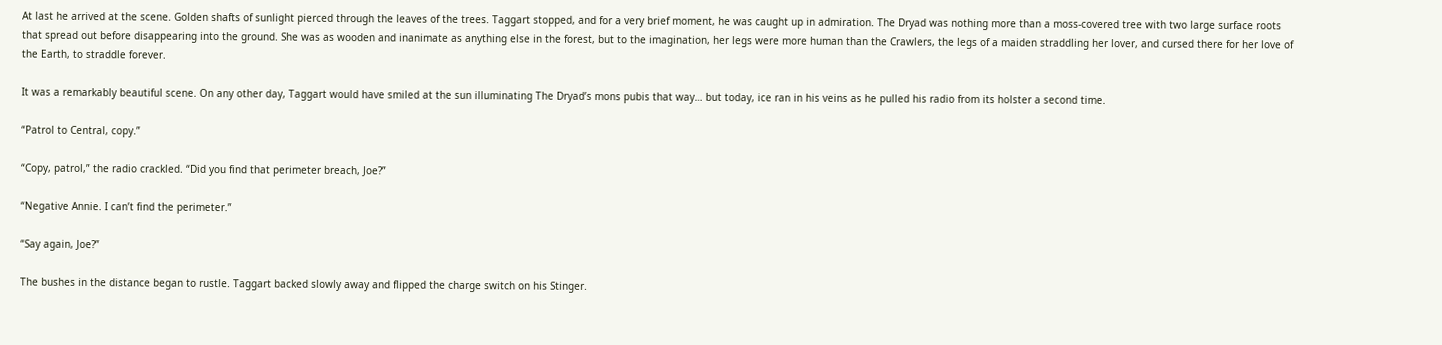At last he arrived at the scene. Golden shafts of sunlight pierced through the leaves of the trees. Taggart stopped, and for a very brief moment, he was caught up in admiration. The Dryad was nothing more than a moss-covered tree with two large surface roots that spread out before disappearing into the ground. She was as wooden and inanimate as anything else in the forest, but to the imagination, her legs were more human than the Crawlers, the legs of a maiden straddling her lover, and cursed there for her love of the Earth, to straddle forever.

It was a remarkably beautiful scene. On any other day, Taggart would have smiled at the sun illuminating The Dryad’s mons pubis that way… but today, ice ran in his veins as he pulled his radio from its holster a second time.

“Patrol to Central, copy.”

“Copy, patrol,” the radio crackled. “Did you find that perimeter breach, Joe?”

“Negative Annie. I can’t find the perimeter.”

“Say again, Joe?”

The bushes in the distance began to rustle. Taggart backed slowly away and flipped the charge switch on his Stinger.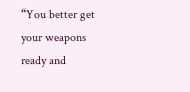“You better get your weapons ready and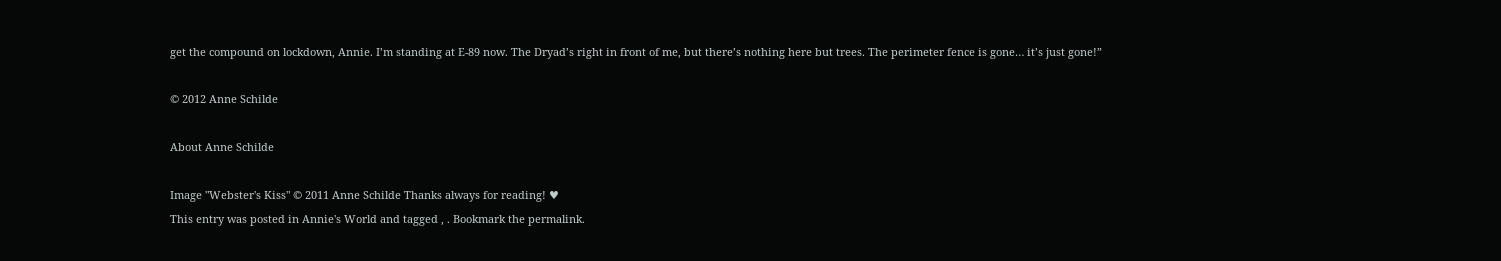get the compound on lockdown, Annie. I’m standing at E-89 now. The Dryad’s right in front of me, but there’s nothing here but trees. The perimeter fence is gone… it’s just gone!”

© 2012 Anne Schilde

About Anne Schilde

Image "Webster's Kiss" © 2011 Anne Schilde Thanks always for reading! ♥
This entry was posted in Annie's World and tagged , . Bookmark the permalink.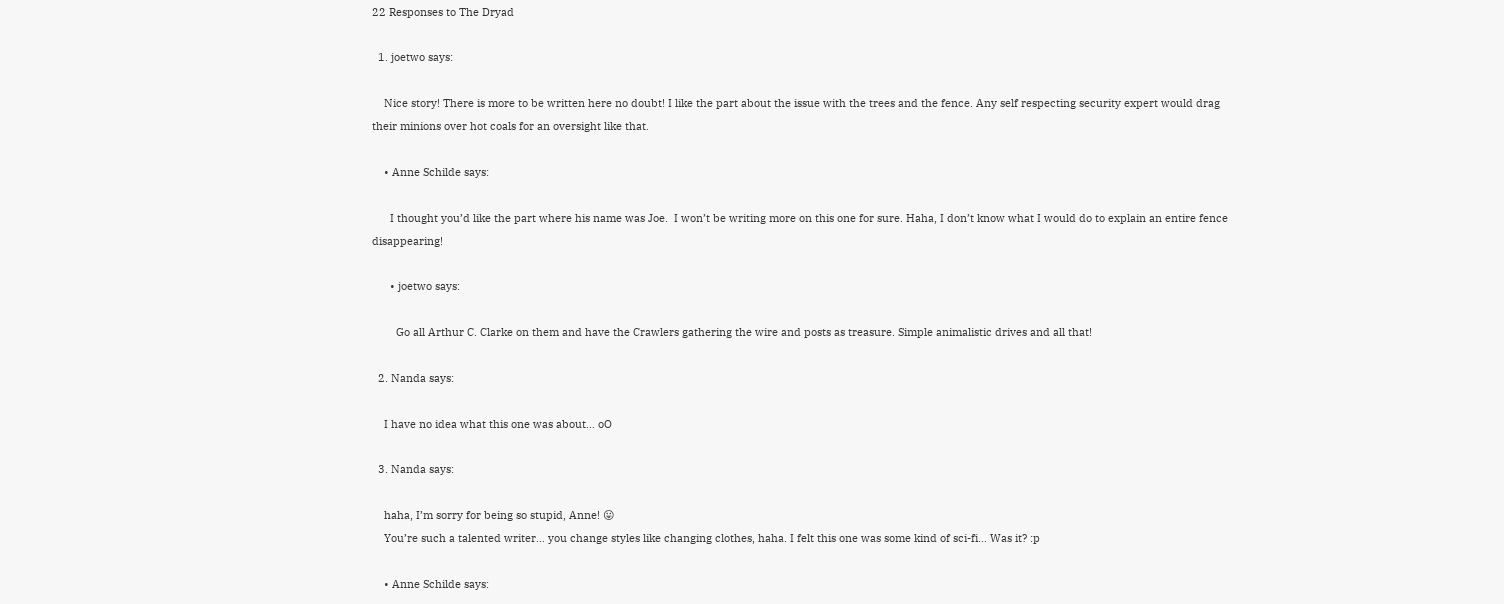22 Responses to The Dryad

  1. joetwo says:

    Nice story! There is more to be written here no doubt! I like the part about the issue with the trees and the fence. Any self respecting security expert would drag their minions over hot coals for an oversight like that.

    • Anne Schilde says:

      I thought you’d like the part where his name was Joe.  I won’t be writing more on this one for sure. Haha, I don’t know what I would do to explain an entire fence disappearing!

      • joetwo says:

        Go all Arthur C. Clarke on them and have the Crawlers gathering the wire and posts as treasure. Simple animalistic drives and all that!

  2. Nanda says:

    I have no idea what this one was about… oO

  3. Nanda says:

    haha, I’m sorry for being so stupid, Anne! 😛
    You’re such a talented writer… you change styles like changing clothes, haha. I felt this one was some kind of sci-fi… Was it? :p

    • Anne Schilde says: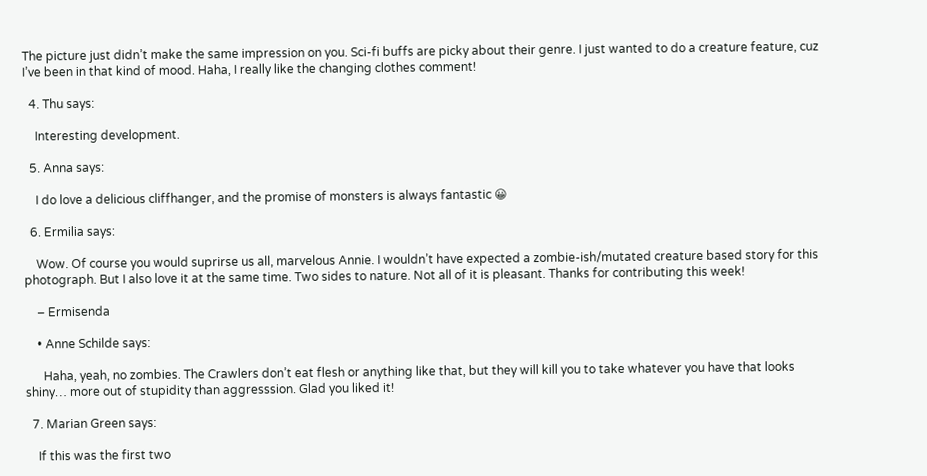The picture just didn’t make the same impression on you. Sci-fi buffs are picky about their genre. I just wanted to do a creature feature, cuz I’ve been in that kind of mood. Haha, I really like the changing clothes comment!

  4. Thu says:

    Interesting development.

  5. Anna says:

    I do love a delicious cliffhanger, and the promise of monsters is always fantastic 😀

  6. Ermilia says:

    Wow. Of course you would suprirse us all, marvelous Annie. I wouldn’t have expected a zombie-ish/mutated creature based story for this photograph. But I also love it at the same time. Two sides to nature. Not all of it is pleasant. Thanks for contributing this week!

    – Ermisenda

    • Anne Schilde says:

      Haha, yeah, no zombies. The Crawlers don’t eat flesh or anything like that, but they will kill you to take whatever you have that looks shiny… more out of stupidity than aggresssion. Glad you liked it!

  7. Marian Green says:

    If this was the first two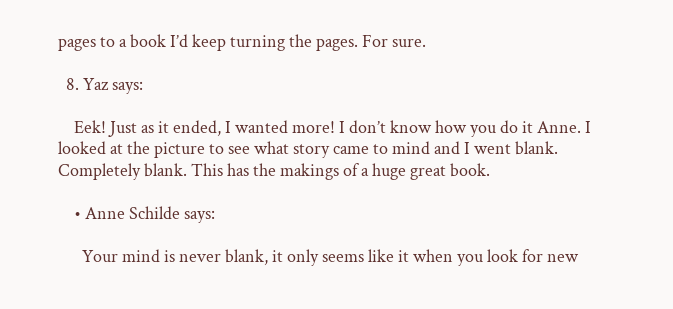pages to a book I’d keep turning the pages. For sure.

  8. Yaz says:

    Eek! Just as it ended, I wanted more! I don’t know how you do it Anne. I looked at the picture to see what story came to mind and I went blank. Completely blank. This has the makings of a huge great book.

    • Anne Schilde says:

      Your mind is never blank, it only seems like it when you look for new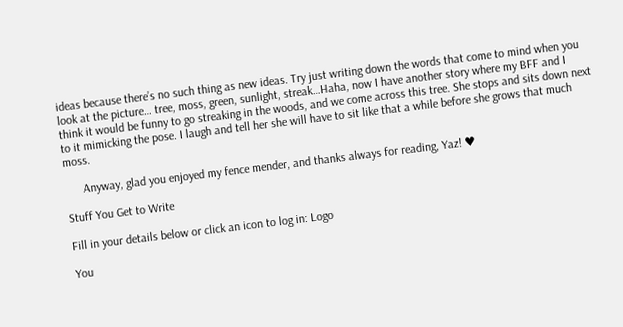ideas because there’s no such thing as new ideas. Try just writing down the words that come to mind when you look at the picture… tree, moss, green, sunlight, streak…Haha, now I have another story where my BFF and I think it would be funny to go streaking in the woods, and we come across this tree. She stops and sits down next to it mimicking the pose. I laugh and tell her she will have to sit like that a while before she grows that much moss.

      Anyway, glad you enjoyed my fence mender, and thanks always for reading, Yaz! ♥

Stuff You Get to Write

Fill in your details below or click an icon to log in: Logo

You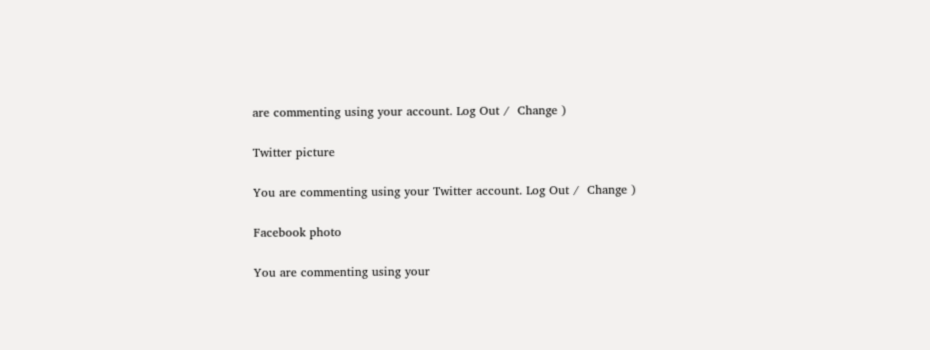are commenting using your account. Log Out /  Change )

Twitter picture

You are commenting using your Twitter account. Log Out /  Change )

Facebook photo

You are commenting using your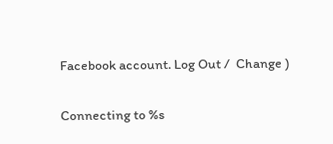Facebook account. Log Out /  Change )

Connecting to %s